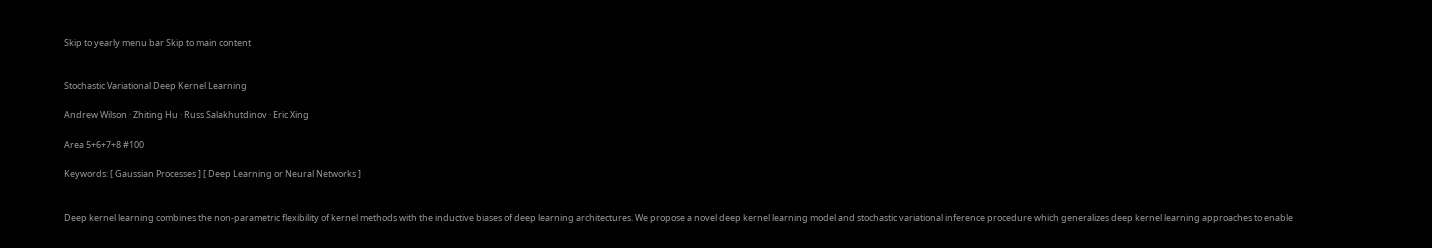Skip to yearly menu bar Skip to main content


Stochastic Variational Deep Kernel Learning

Andrew Wilson · Zhiting Hu · Russ Salakhutdinov · Eric Xing

Area 5+6+7+8 #100

Keywords: [ Gaussian Processes ] [ Deep Learning or Neural Networks ]


Deep kernel learning combines the non-parametric flexibility of kernel methods with the inductive biases of deep learning architectures. We propose a novel deep kernel learning model and stochastic variational inference procedure which generalizes deep kernel learning approaches to enable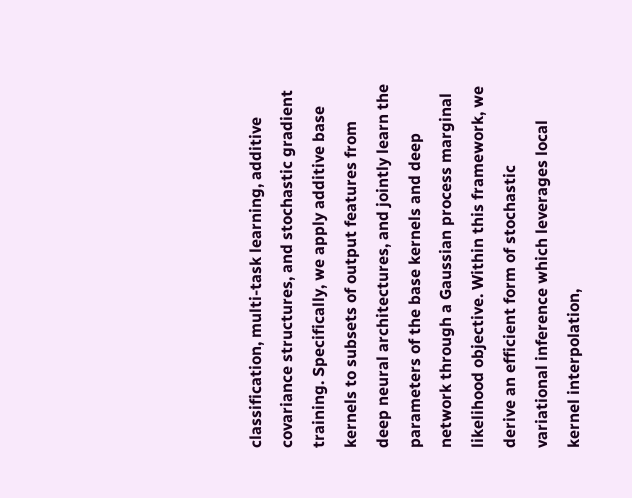classification, multi-task learning, additive covariance structures, and stochastic gradient training. Specifically, we apply additive base kernels to subsets of output features from deep neural architectures, and jointly learn the parameters of the base kernels and deep network through a Gaussian process marginal likelihood objective. Within this framework, we derive an efficient form of stochastic variational inference which leverages local kernel interpolation,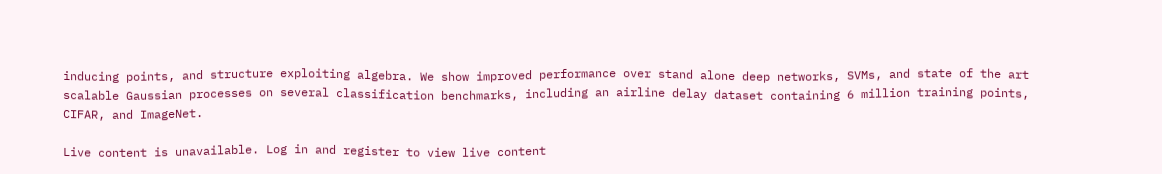inducing points, and structure exploiting algebra. We show improved performance over stand alone deep networks, SVMs, and state of the art scalable Gaussian processes on several classification benchmarks, including an airline delay dataset containing 6 million training points, CIFAR, and ImageNet.

Live content is unavailable. Log in and register to view live content